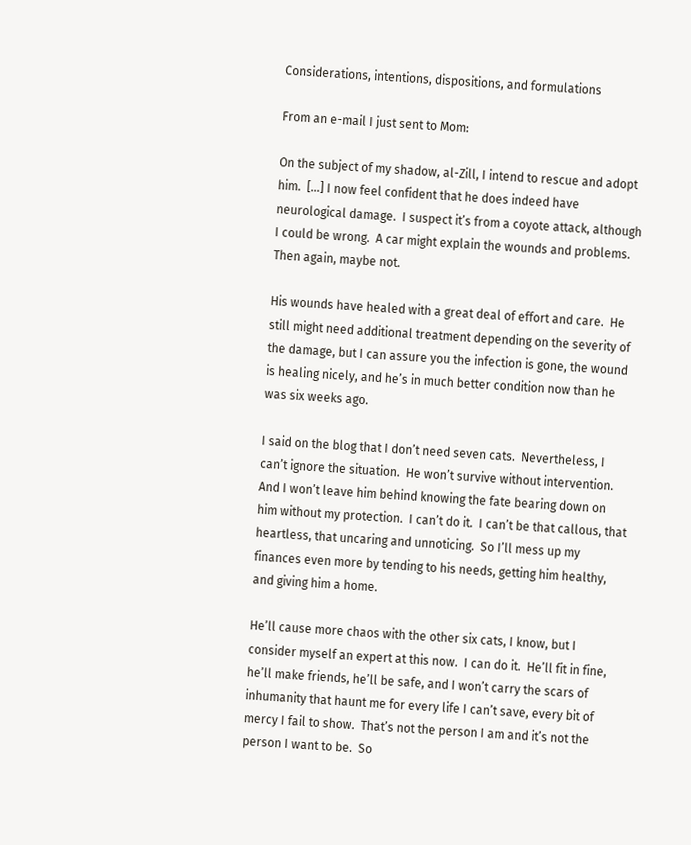Considerations, intentions, dispositions, and formulations

From an e-mail I just sent to Mom:

On the subject of my shadow, al-Zill, I intend to rescue and adopt him.  […] I now feel confident that he does indeed have neurological damage.  I suspect it’s from a coyote attack, although I could be wrong.  A car might explain the wounds and problems.  Then again, maybe not.

His wounds have healed with a great deal of effort and care.  He still might need additional treatment depending on the severity of the damage, but I can assure you the infection is gone, the wound is healing nicely, and he’s in much better condition now than he was six weeks ago.

I said on the blog that I don’t need seven cats.  Nevertheless, I can’t ignore the situation.  He won’t survive without intervention.  And I won’t leave him behind knowing the fate bearing down on him without my protection.  I can’t do it.  I can’t be that callous, that heartless, that uncaring and unnoticing.  So I’ll mess up my finances even more by tending to his needs, getting him healthy, and giving him a home.

He’ll cause more chaos with the other six cats, I know, but I consider myself an expert at this now.  I can do it.  He’ll fit in fine, he’ll make friends, he’ll be safe, and I won’t carry the scars of inhumanity that haunt me for every life I can’t save, every bit of mercy I fail to show.  That’s not the person I am and it’s not the person I want to be.  So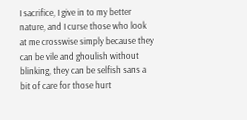I sacrifice, I give in to my better nature, and I curse those who look at me crosswise simply because they can be vile and ghoulish without blinking, they can be selfish sans a bit of care for those hurt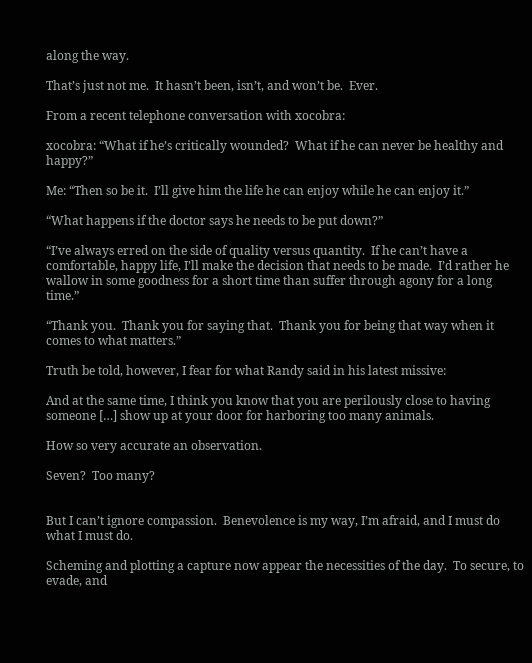along the way.

That’s just not me.  It hasn’t been, isn’t, and won’t be.  Ever.

From a recent telephone conversation with xocobra:

xocobra: “What if he’s critically wounded?  What if he can never be healthy and happy?”

Me: “Then so be it.  I’ll give him the life he can enjoy while he can enjoy it.”

“What happens if the doctor says he needs to be put down?”

“I’ve always erred on the side of quality versus quantity.  If he can’t have a comfortable, happy life, I’ll make the decision that needs to be made.  I’d rather he wallow in some goodness for a short time than suffer through agony for a long time.”

“Thank you.  Thank you for saying that.  Thank you for being that way when it comes to what matters.”

Truth be told, however, I fear for what Randy said in his latest missive:

And at the same time, I think you know that you are perilously close to having someone […] show up at your door for harboring too many animals.

How so very accurate an observation.

Seven?  Too many?


But I can’t ignore compassion.  Benevolence is my way, I’m afraid, and I must do what I must do.

Scheming and plotting a capture now appear the necessities of the day.  To secure, to evade, and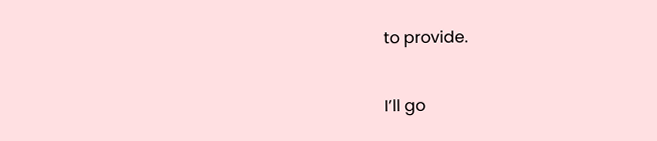to provide.

I’ll go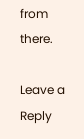from there.

Leave a Reply